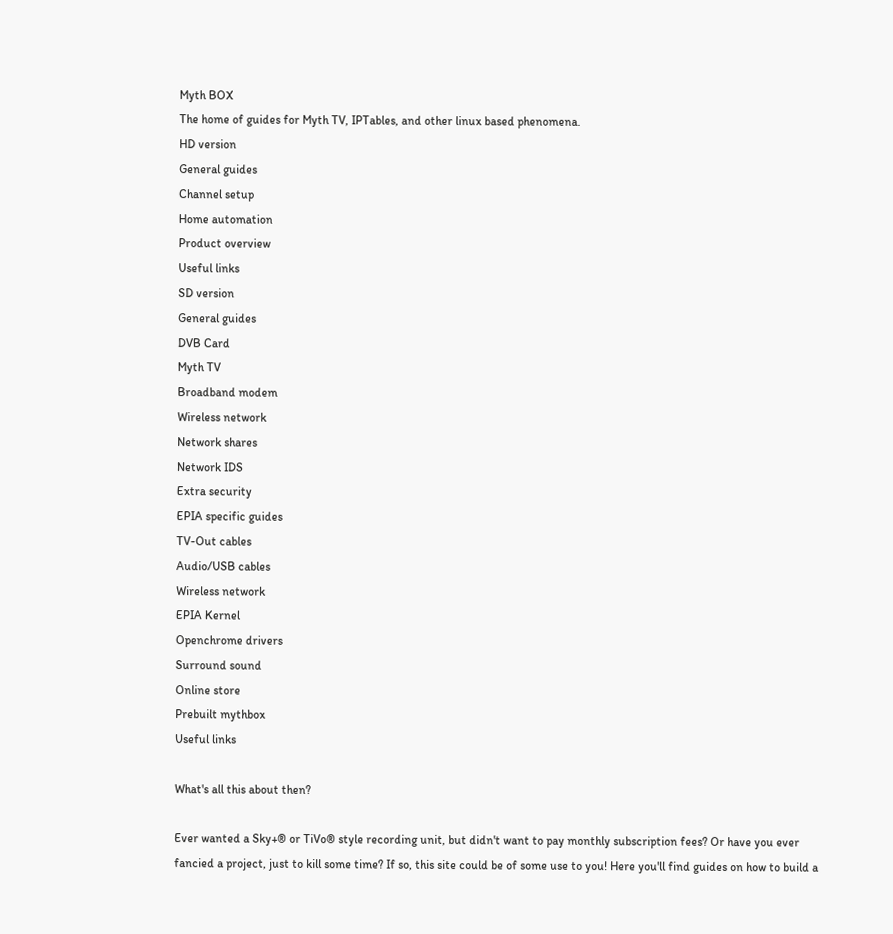Myth BOX
The home of guides for Myth TV, IPTables, and other linux based phenomena.
HD version
General guides
Channel setup
Home automation
Product overview
Useful links
SD version
General guides
DVB Card
Myth TV
Broadband modem
Wireless network
Network shares
Network IDS
Extra security
EPIA specific guides
TV-Out cables
Audio/USB cables
Wireless network
EPIA Kernel
Openchrome drivers
Surround sound
Online store
Prebuilt mythbox
Useful links

What's all this about then?

Ever wanted a Sky+® or TiVo® style recording unit, but didn't want to pay monthly subscription fees? Or have you ever fancied a project, just to kill some time? If so, this site could be of some use to you! Here you'll find guides on how to build a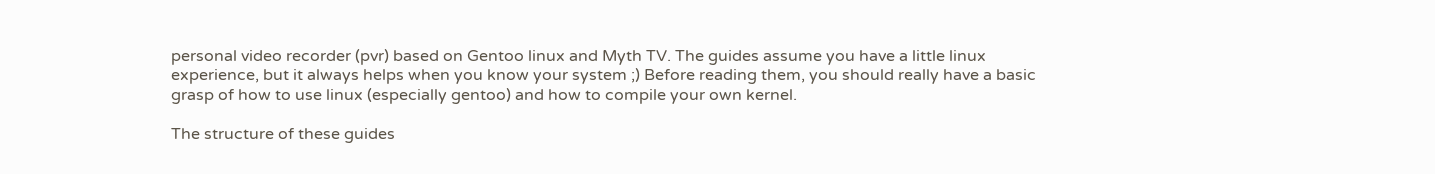personal video recorder (pvr) based on Gentoo linux and Myth TV. The guides assume you have a little linux experience, but it always helps when you know your system ;) Before reading them, you should really have a basic grasp of how to use linux (especially gentoo) and how to compile your own kernel.

The structure of these guides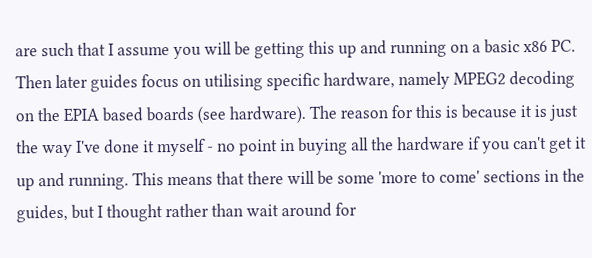are such that I assume you will be getting this up and running on a basic x86 PC. Then later guides focus on utilising specific hardware, namely MPEG2 decoding on the EPIA based boards (see hardware). The reason for this is because it is just the way I've done it myself - no point in buying all the hardware if you can't get it up and running. This means that there will be some 'more to come' sections in the guides, but I thought rather than wait around for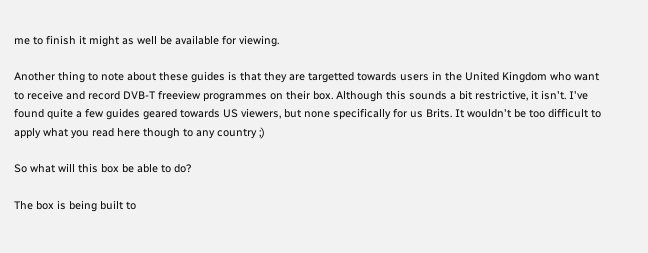me to finish it might as well be available for viewing.

Another thing to note about these guides is that they are targetted towards users in the United Kingdom who want to receive and record DVB-T freeview programmes on their box. Although this sounds a bit restrictive, it isn't. I've found quite a few guides geared towards US viewers, but none specifically for us Brits. It wouldn't be too difficult to apply what you read here though to any country ;)

So what will this box be able to do?

The box is being built to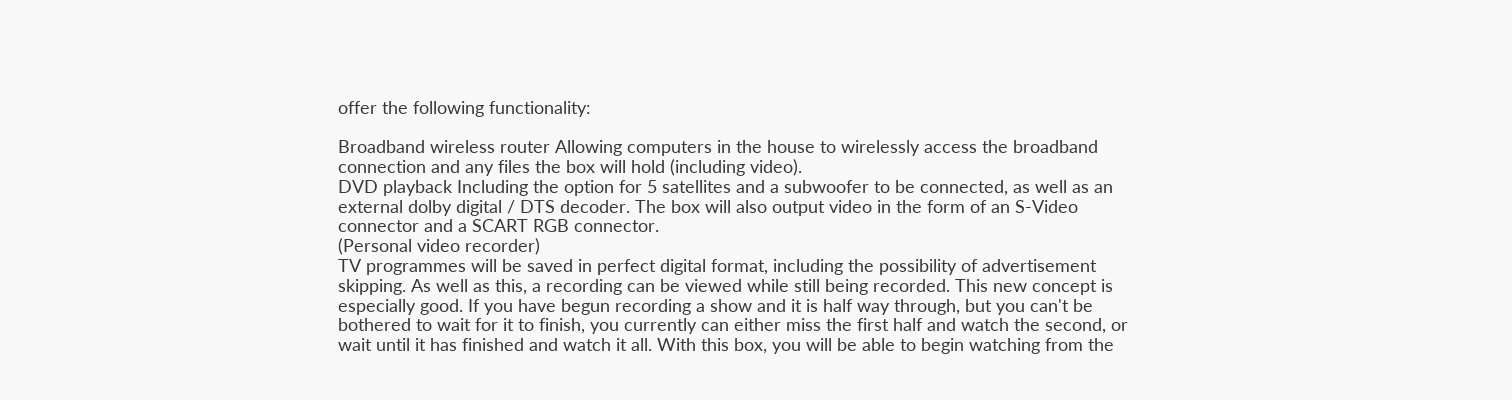offer the following functionality:

Broadband wireless router Allowing computers in the house to wirelessly access the broadband connection and any files the box will hold (including video).
DVD playback Including the option for 5 satellites and a subwoofer to be connected, as well as an external dolby digital / DTS decoder. The box will also output video in the form of an S-Video connector and a SCART RGB connector.
(Personal video recorder)
TV programmes will be saved in perfect digital format, including the possibility of advertisement skipping. As well as this, a recording can be viewed while still being recorded. This new concept is especially good. If you have begun recording a show and it is half way through, but you can't be bothered to wait for it to finish, you currently can either miss the first half and watch the second, or wait until it has finished and watch it all. With this box, you will be able to begin watching from the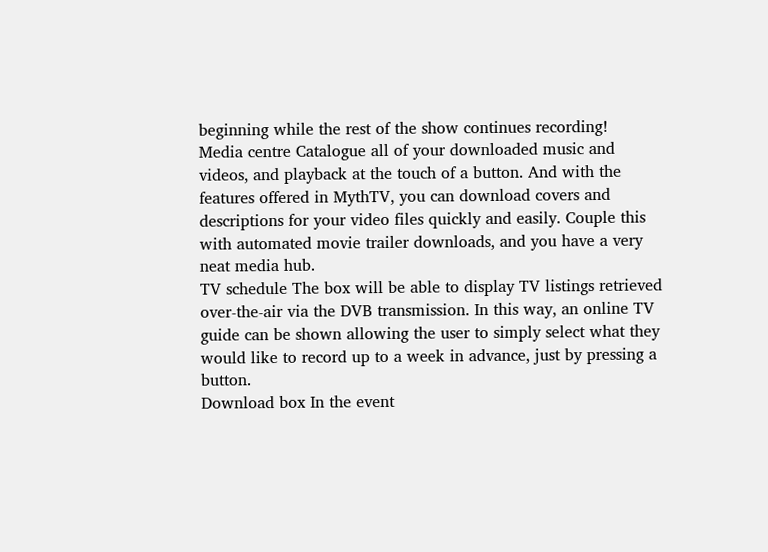beginning while the rest of the show continues recording!
Media centre Catalogue all of your downloaded music and videos, and playback at the touch of a button. And with the features offered in MythTV, you can download covers and descriptions for your video files quickly and easily. Couple this with automated movie trailer downloads, and you have a very neat media hub.
TV schedule The box will be able to display TV listings retrieved over-the-air via the DVB transmission. In this way, an online TV guide can be shown allowing the user to simply select what they would like to record up to a week in advance, just by pressing a button.
Download box In the event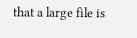that a large file is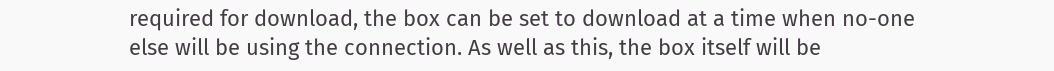required for download, the box can be set to download at a time when no-one else will be using the connection. As well as this, the box itself will be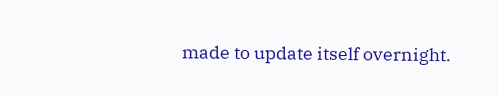made to update itself overnight.